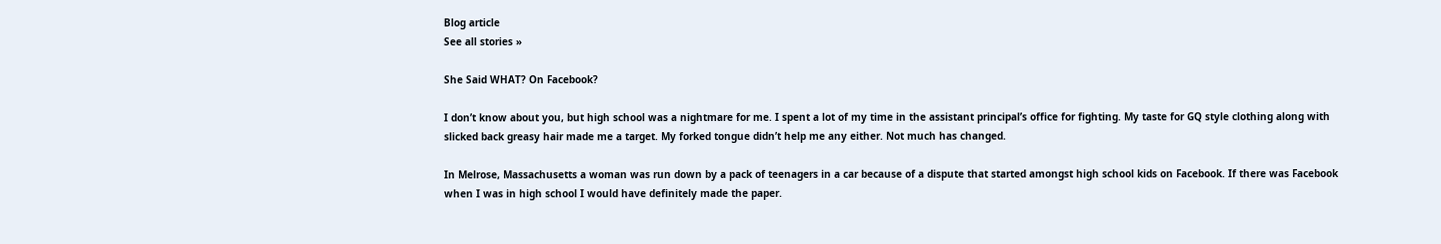Blog article
See all stories »

She Said WHAT? On Facebook?

I don’t know about you, but high school was a nightmare for me. I spent a lot of my time in the assistant principal’s office for fighting. My taste for GQ style clothing along with slicked back greasy hair made me a target. My forked tongue didn’t help me any either. Not much has changed.

In Melrose, Massachusetts a woman was run down by a pack of teenagers in a car because of a dispute that started amongst high school kids on Facebook. If there was Facebook when I was in high school I would have definitely made the paper.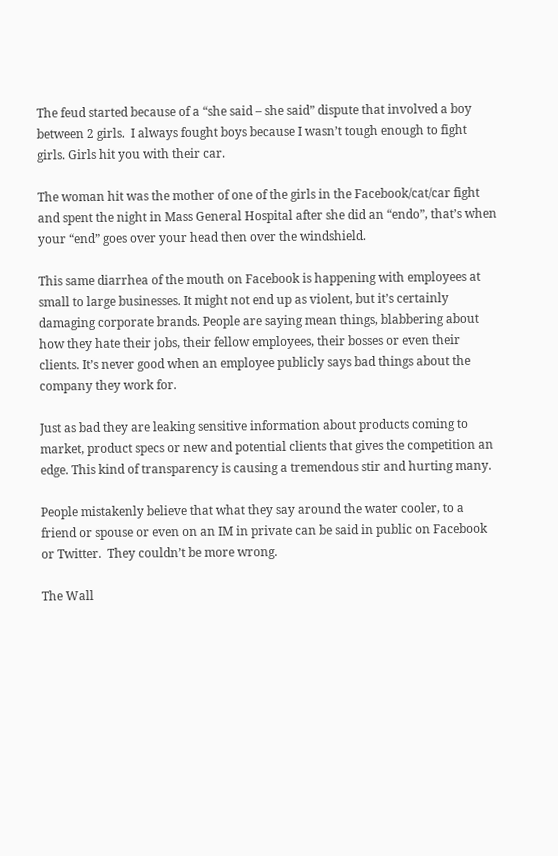The feud started because of a “she said – she said” dispute that involved a boy between 2 girls.  I always fought boys because I wasn’t tough enough to fight girls. Girls hit you with their car.

The woman hit was the mother of one of the girls in the Facebook/cat/car fight and spent the night in Mass General Hospital after she did an “endo”, that’s when your “end” goes over your head then over the windshield.

This same diarrhea of the mouth on Facebook is happening with employees at small to large businesses. It might not end up as violent, but it’s certainly damaging corporate brands. People are saying mean things, blabbering about how they hate their jobs, their fellow employees, their bosses or even their clients. It’s never good when an employee publicly says bad things about the company they work for.

Just as bad they are leaking sensitive information about products coming to market, product specs or new and potential clients that gives the competition an edge. This kind of transparency is causing a tremendous stir and hurting many.

People mistakenly believe that what they say around the water cooler, to a friend or spouse or even on an IM in private can be said in public on Facebook or Twitter.  They couldn’t be more wrong.

The Wall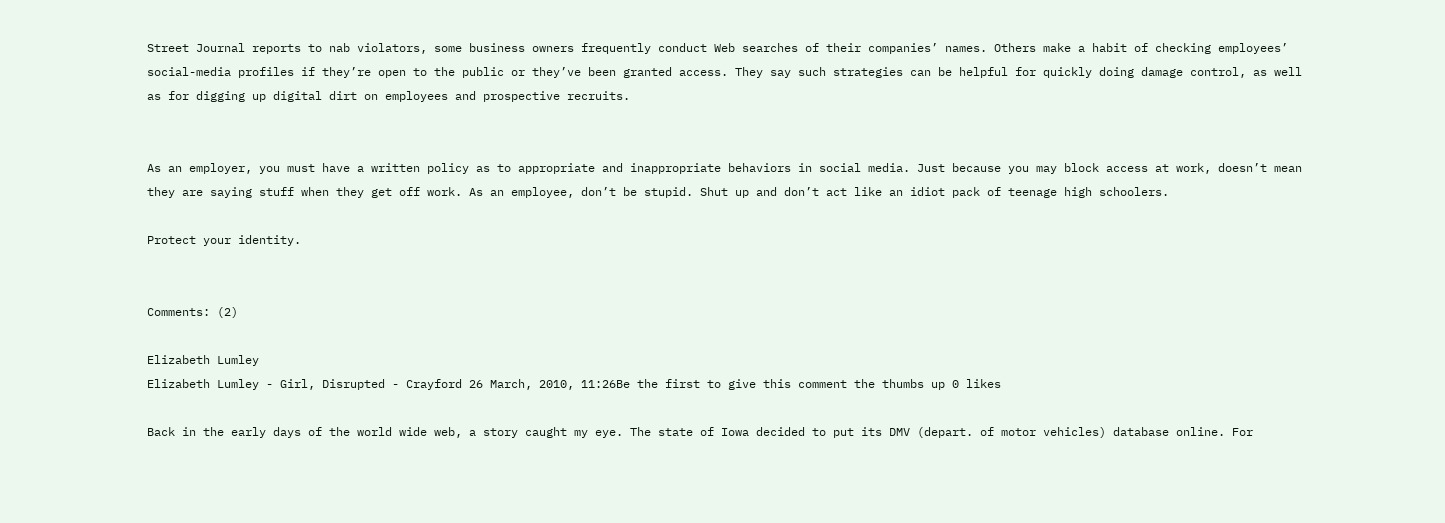Street Journal reports to nab violators, some business owners frequently conduct Web searches of their companies’ names. Others make a habit of checking employees’ social-media profiles if they’re open to the public or they’ve been granted access. They say such strategies can be helpful for quickly doing damage control, as well as for digging up digital dirt on employees and prospective recruits.


As an employer, you must have a written policy as to appropriate and inappropriate behaviors in social media. Just because you may block access at work, doesn’t mean they are saying stuff when they get off work. As an employee, don’t be stupid. Shut up and don’t act like an idiot pack of teenage high schoolers.

Protect your identity.


Comments: (2)

Elizabeth Lumley
Elizabeth Lumley - Girl, Disrupted - Crayford 26 March, 2010, 11:26Be the first to give this comment the thumbs up 0 likes

Back in the early days of the world wide web, a story caught my eye. The state of Iowa decided to put its DMV (depart. of motor vehicles) database online. For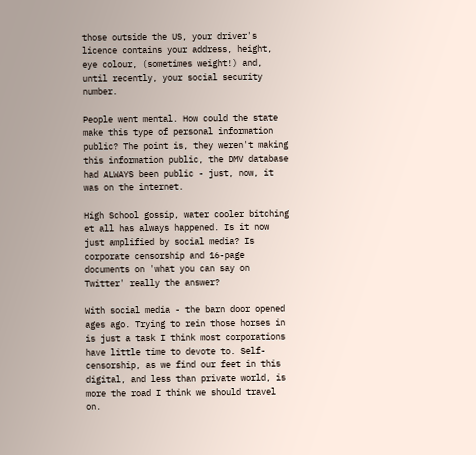those outside the US, your driver's licence contains your address, height, eye colour, (sometimes weight!) and, until recently, your social security number.

People went mental. How could the state make this type of personal information public? The point is, they weren't making this information public, the DMV database had ALWAYS been public - just, now, it was on the internet.

High School gossip, water cooler bitching et all has always happened. Is it now just amplified by social media? Is corporate censorship and 16-page documents on 'what you can say on Twitter' really the answer?

With social media - the barn door opened ages ago. Trying to rein those horses in is just a task I think most corporations have little time to devote to. Self-censorship, as we find our feet in this digital, and less than private world, is more the road I think we should travel on.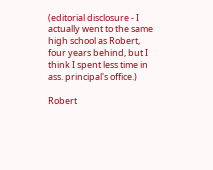(editorial disclosure - I actually went to the same high school as Robert, four years behind, but I think I spent less time in ass. principal's office.)

Robert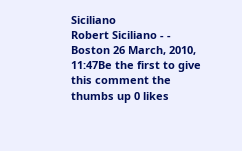Siciliano
Robert Siciliano - - Boston 26 March, 2010, 11:47Be the first to give this comment the thumbs up 0 likes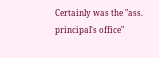Certainly was the "ass. principal's office"